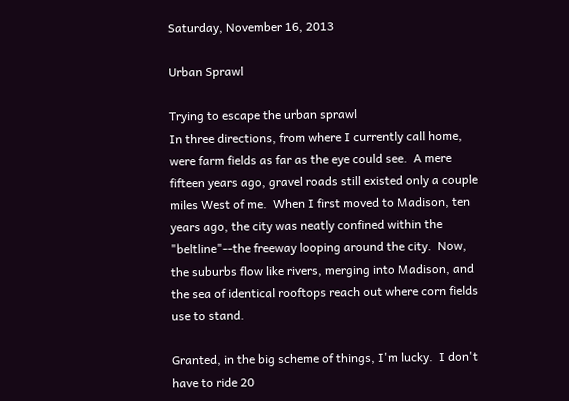Saturday, November 16, 2013

Urban Sprawl

Trying to escape the urban sprawl
In three directions, from where I currently call home, were farm fields as far as the eye could see.  A mere fifteen years ago, gravel roads still existed only a couple miles West of me.  When I first moved to Madison, ten years ago, the city was neatly confined within the "beltline"--the freeway looping around the city.  Now, the suburbs flow like rivers, merging into Madison, and the sea of identical rooftops reach out where corn fields use to stand.

Granted, in the big scheme of things, I'm lucky.  I don't have to ride 20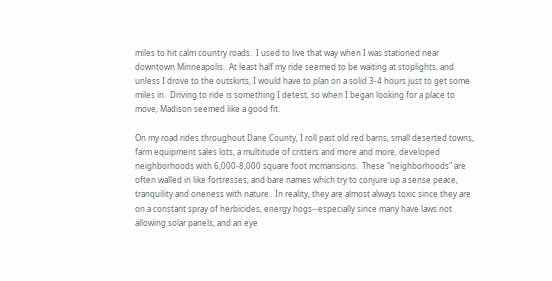miles to hit calm country roads.  I used to live that way when I was stationed near downtown Minneapolis.  At least half my ride seemed to be waiting at stoplights, and unless I drove to the outskirts, I would have to plan on a solid 3-4 hours just to get some miles in.  Driving to ride is something I detest, so when I began looking for a place to move, Madison seemed like a good fit.

On my road rides throughout Dane County, I roll past old red barns, small deserted towns, farm equipment sales lots, a multitude of critters and more and more, developed neighborhoods with 6,000-8,000 square foot mcmansions.  These "neighborhoods" are often walled in like fortresses, and bare names which try to conjure up a sense peace, tranquility and oneness with nature.  In reality, they are almost always toxic since they are on a constant spray of herbicides, energy hogs--especially since many have laws not allowing solar panels, and an eye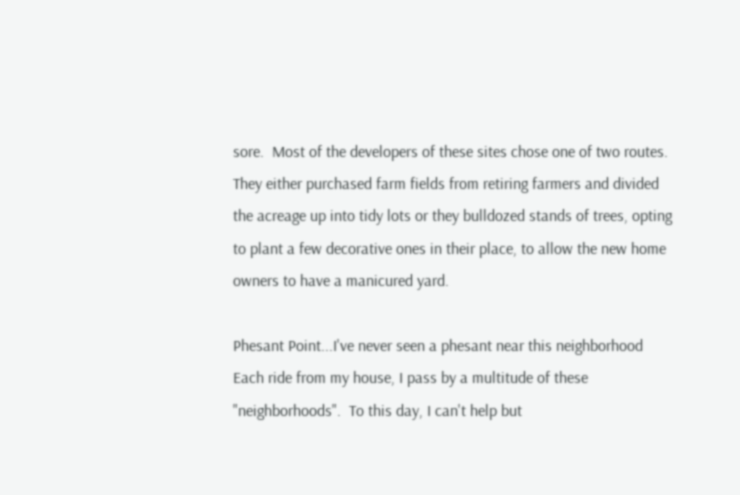sore.  Most of the developers of these sites chose one of two routes.  They either purchased farm fields from retiring farmers and divided the acreage up into tidy lots or they bulldozed stands of trees, opting to plant a few decorative ones in their place, to allow the new home owners to have a manicured yard.

Phesant Point...I've never seen a phesant near this neighborhood
Each ride from my house, I pass by a multitude of these "neighborhoods".  To this day, I can't help but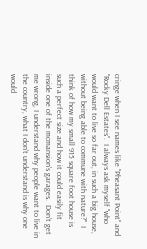cringe when I see names like "Pheasant Point" and "Rocky Dell Estates".  I always ask myself "who would want to live so far out, in such a big house, without being able to commune with nature?"  I think of how my small 915 square foot house is such a perfect size and how it could easily fit inside one of the mcmansion's garages.  Don't get me wrong, I understand why people want to live in the country, what I don't understand is why one would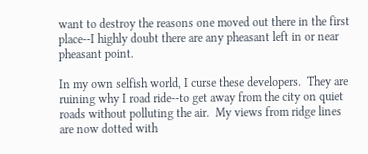want to destroy the reasons one moved out there in the first place--I highly doubt there are any pheasant left in or near pheasant point.

In my own selfish world, I curse these developers.  They are ruining why I road ride--to get away from the city on quiet roads without polluting the air.  My views from ridge lines are now dotted with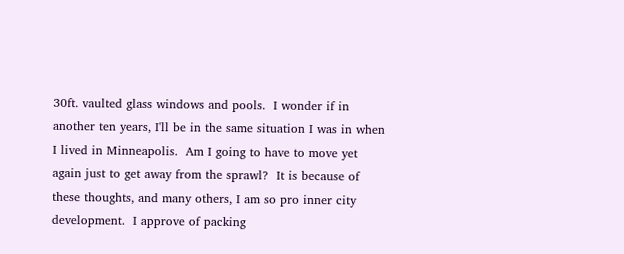30ft. vaulted glass windows and pools.  I wonder if in another ten years, I'll be in the same situation I was in when I lived in Minneapolis.  Am I going to have to move yet again just to get away from the sprawl?  It is because of these thoughts, and many others, I am so pro inner city development.  I approve of packing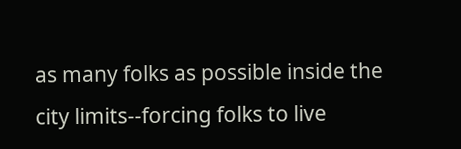as many folks as possible inside the city limits--forcing folks to live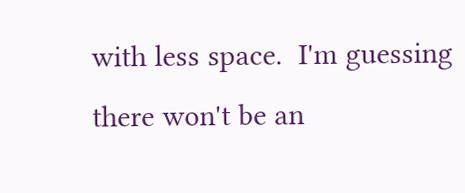with less space.  I'm guessing there won't be an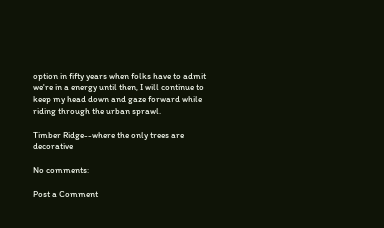option in fifty years when folks have to admit we're in a energy until then, I will continue to keep my head down and gaze forward while riding through the urban sprawl.

Timber Ridge--where the only trees are decorative

No comments:

Post a Comment